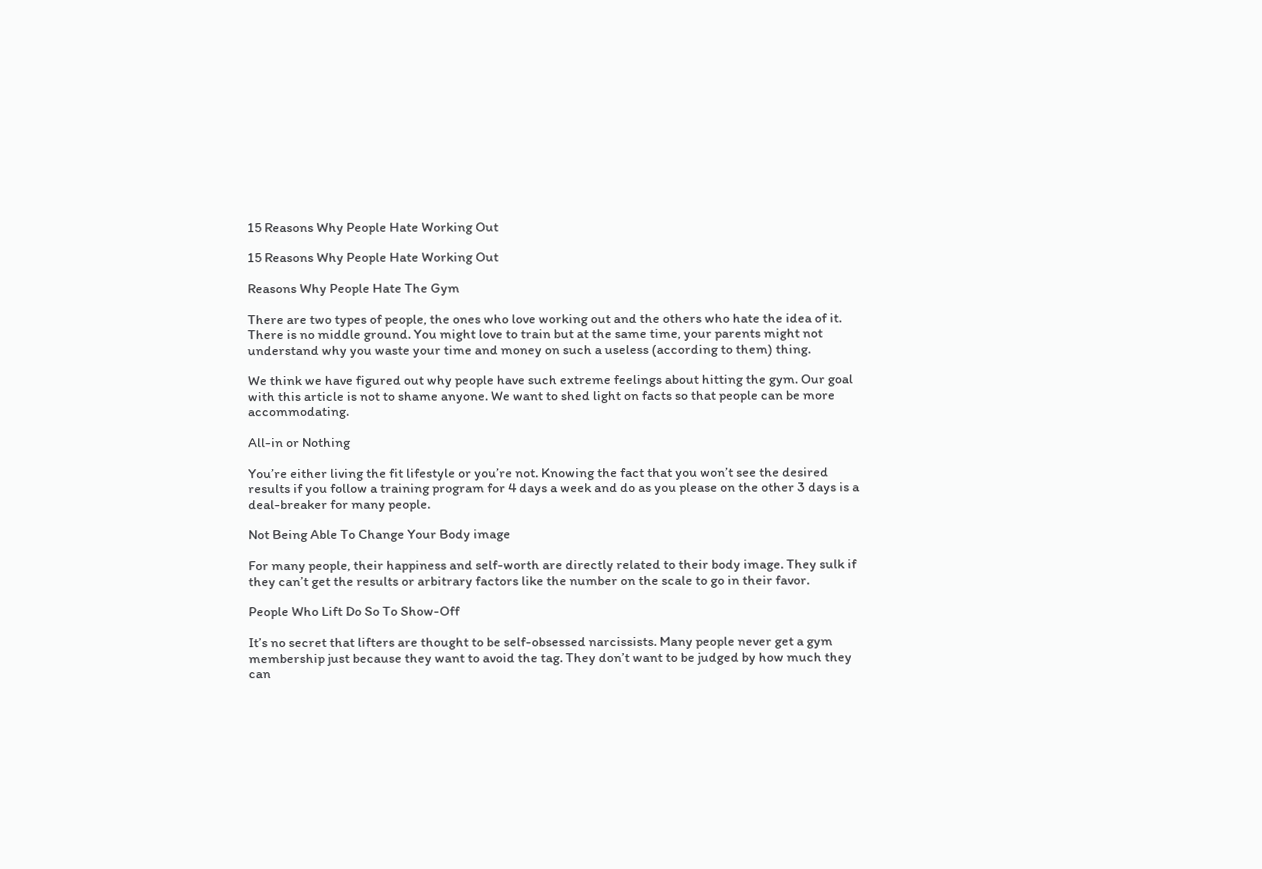15 Reasons Why People Hate Working Out

15 Reasons Why People Hate Working Out

Reasons Why People Hate The Gym

There are two types of people, the ones who love working out and the others who hate the idea of it. There is no middle ground. You might love to train but at the same time, your parents might not understand why you waste your time and money on such a useless (according to them) thing.

We think we have figured out why people have such extreme feelings about hitting the gym. Our goal with this article is not to shame anyone. We want to shed light on facts so that people can be more accommodating.

All-in or Nothing

You’re either living the fit lifestyle or you’re not. Knowing the fact that you won’t see the desired results if you follow a training program for 4 days a week and do as you please on the other 3 days is a deal-breaker for many people.

Not Being Able To Change Your Body image

For many people, their happiness and self-worth are directly related to their body image. They sulk if they can’t get the results or arbitrary factors like the number on the scale to go in their favor.

People Who Lift Do So To Show-Off

It’s no secret that lifters are thought to be self-obsessed narcissists. Many people never get a gym membership just because they want to avoid the tag. They don’t want to be judged by how much they can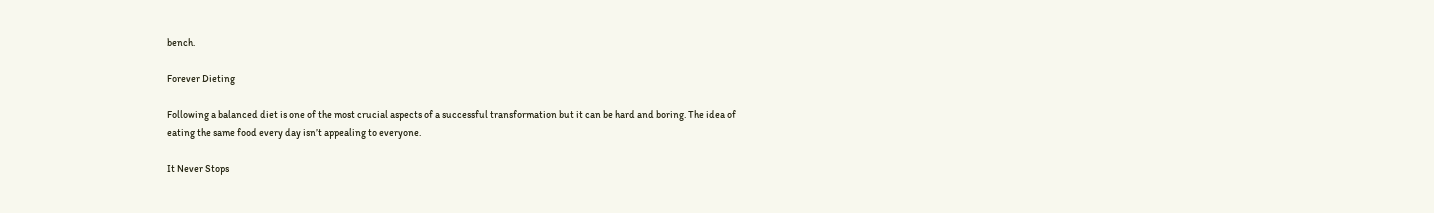bench.

Forever Dieting

Following a balanced diet is one of the most crucial aspects of a successful transformation but it can be hard and boring. The idea of eating the same food every day isn’t appealing to everyone.

It Never Stops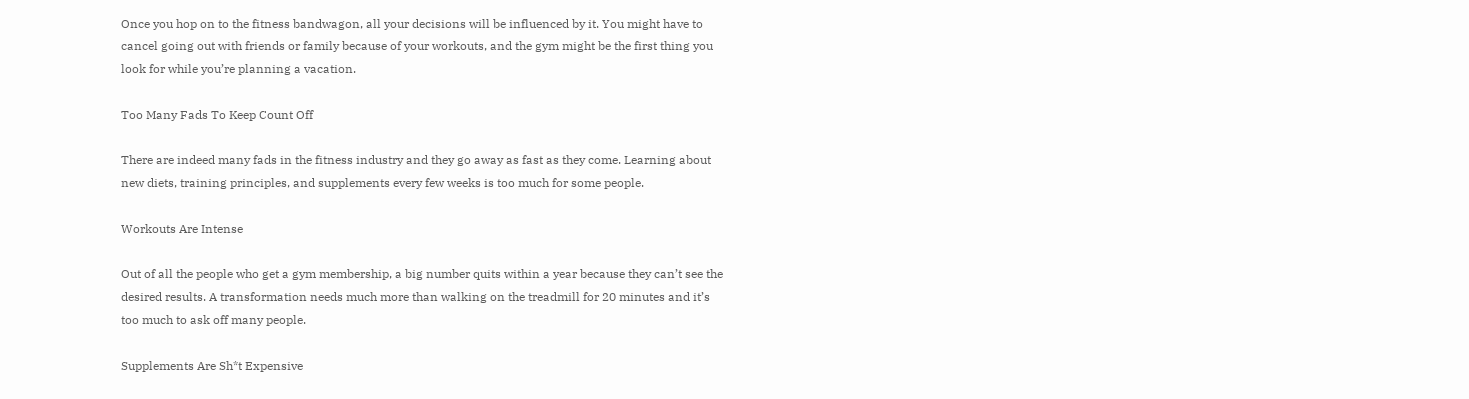Once you hop on to the fitness bandwagon, all your decisions will be influenced by it. You might have to cancel going out with friends or family because of your workouts, and the gym might be the first thing you look for while you’re planning a vacation.

Too Many Fads To Keep Count Off

There are indeed many fads in the fitness industry and they go away as fast as they come. Learning about new diets, training principles, and supplements every few weeks is too much for some people.

Workouts Are Intense

Out of all the people who get a gym membership, a big number quits within a year because they can’t see the desired results. A transformation needs much more than walking on the treadmill for 20 minutes and it’s too much to ask off many people.

Supplements Are Sh*t Expensive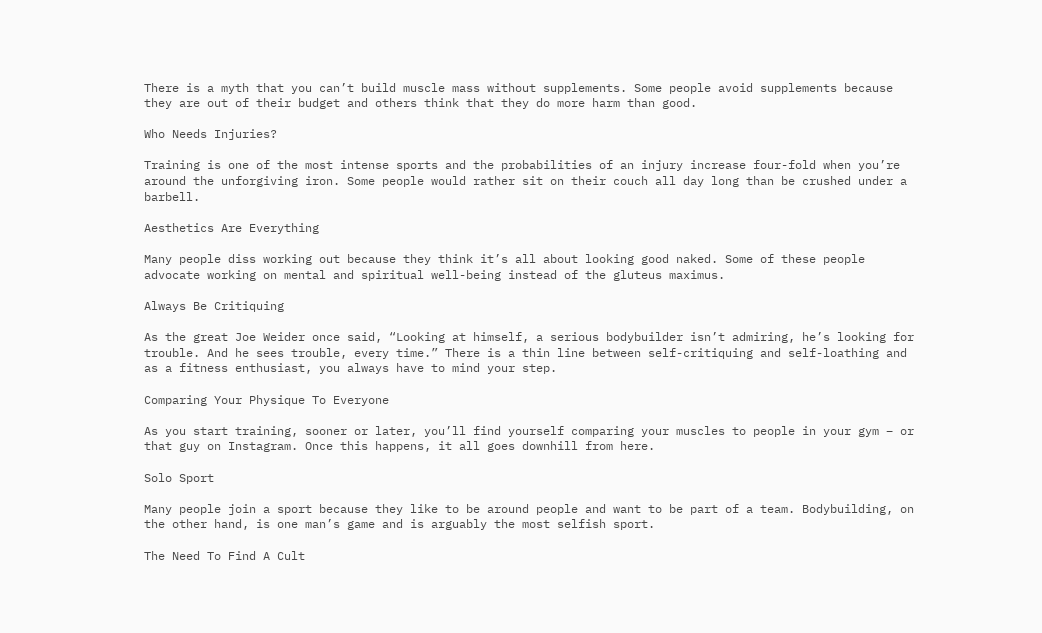There is a myth that you can’t build muscle mass without supplements. Some people avoid supplements because they are out of their budget and others think that they do more harm than good.

Who Needs Injuries?

Training is one of the most intense sports and the probabilities of an injury increase four-fold when you’re around the unforgiving iron. Some people would rather sit on their couch all day long than be crushed under a barbell.

Aesthetics Are Everything

Many people diss working out because they think it’s all about looking good naked. Some of these people advocate working on mental and spiritual well-being instead of the gluteus maximus.

Always Be Critiquing

As the great Joe Weider once said, “Looking at himself, a serious bodybuilder isn’t admiring, he’s looking for trouble. And he sees trouble, every time.” There is a thin line between self-critiquing and self-loathing and as a fitness enthusiast, you always have to mind your step.

Comparing Your Physique To Everyone

As you start training, sooner or later, you’ll find yourself comparing your muscles to people in your gym – or that guy on Instagram. Once this happens, it all goes downhill from here.

Solo Sport

Many people join a sport because they like to be around people and want to be part of a team. Bodybuilding, on the other hand, is one man’s game and is arguably the most selfish sport.

The Need To Find A Cult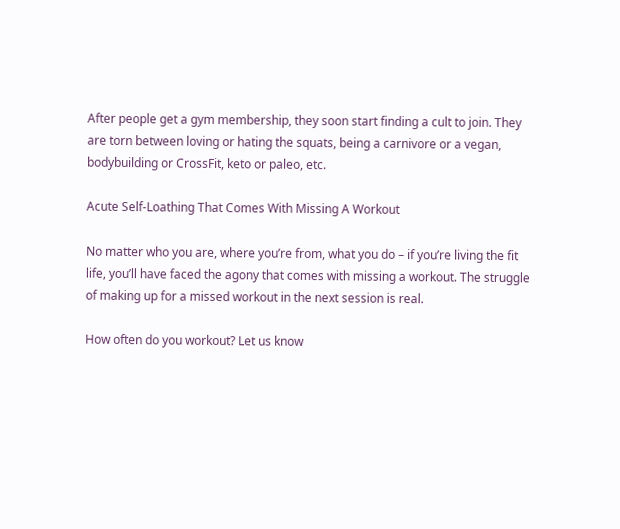After people get a gym membership, they soon start finding a cult to join. They are torn between loving or hating the squats, being a carnivore or a vegan, bodybuilding or CrossFit, keto or paleo, etc.

Acute Self-Loathing That Comes With Missing A Workout

No matter who you are, where you’re from, what you do – if you’re living the fit life, you’ll have faced the agony that comes with missing a workout. The struggle of making up for a missed workout in the next session is real.

How often do you workout? Let us know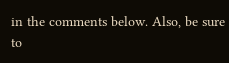in the comments below. Also, be sure to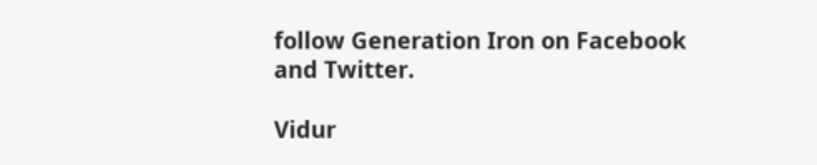follow Generation Iron on Facebook and Twitter.

Vidur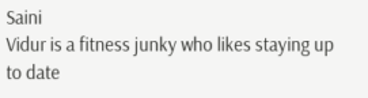Saini
Vidur is a fitness junky who likes staying up to date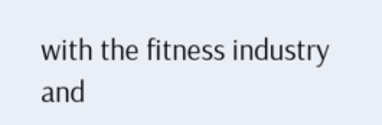with the fitness industry and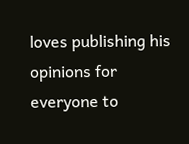loves publishing his opinions for everyone to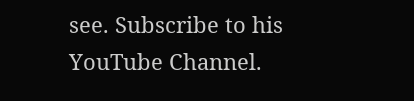see. Subscribe to his YouTube Channel.